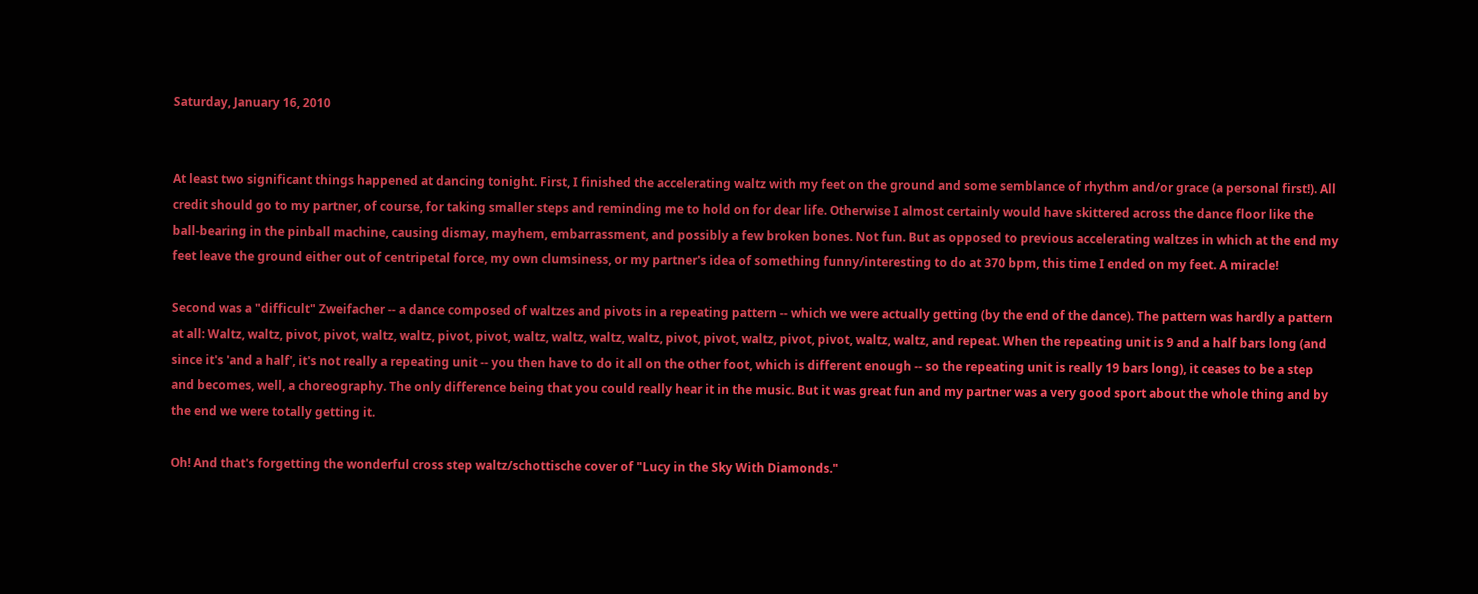Saturday, January 16, 2010


At least two significant things happened at dancing tonight. First, I finished the accelerating waltz with my feet on the ground and some semblance of rhythm and/or grace (a personal first!). All credit should go to my partner, of course, for taking smaller steps and reminding me to hold on for dear life. Otherwise I almost certainly would have skittered across the dance floor like the ball-bearing in the pinball machine, causing dismay, mayhem, embarrassment, and possibly a few broken bones. Not fun. But as opposed to previous accelerating waltzes in which at the end my feet leave the ground either out of centripetal force, my own clumsiness, or my partner's idea of something funny/interesting to do at 370 bpm, this time I ended on my feet. A miracle!

Second was a "difficult" Zweifacher -- a dance composed of waltzes and pivots in a repeating pattern -- which we were actually getting (by the end of the dance). The pattern was hardly a pattern at all: Waltz, waltz, pivot, pivot, waltz, waltz, pivot, pivot, waltz, waltz, waltz, waltz, pivot, pivot, waltz, pivot, pivot, waltz, waltz, and repeat. When the repeating unit is 9 and a half bars long (and since it's 'and a half', it's not really a repeating unit -- you then have to do it all on the other foot, which is different enough -- so the repeating unit is really 19 bars long), it ceases to be a step and becomes, well, a choreography. The only difference being that you could really hear it in the music. But it was great fun and my partner was a very good sport about the whole thing and by the end we were totally getting it.

Oh! And that's forgetting the wonderful cross step waltz/schottische cover of "Lucy in the Sky With Diamonds."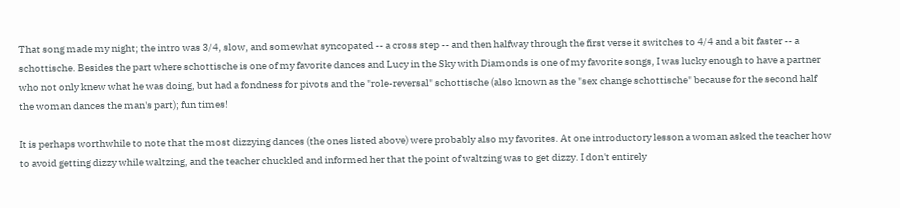That song made my night; the intro was 3/4, slow, and somewhat syncopated -- a cross step -- and then halfway through the first verse it switches to 4/4 and a bit faster -- a schottische. Besides the part where schottische is one of my favorite dances and Lucy in the Sky with Diamonds is one of my favorite songs, I was lucky enough to have a partner who not only knew what he was doing, but had a fondness for pivots and the "role-reversal" schottische (also known as the "sex change schottische" because for the second half the woman dances the man's part); fun times!

It is perhaps worthwhile to note that the most dizzying dances (the ones listed above) were probably also my favorites. At one introductory lesson a woman asked the teacher how to avoid getting dizzy while waltzing, and the teacher chuckled and informed her that the point of waltzing was to get dizzy. I don't entirely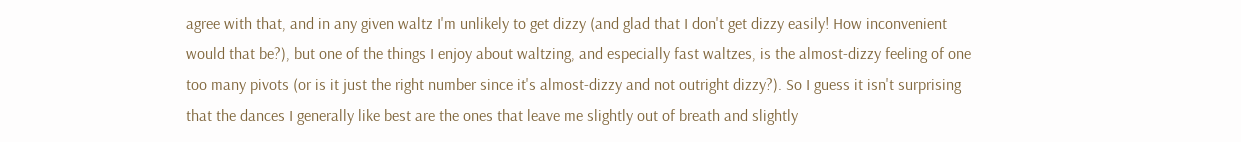agree with that, and in any given waltz I'm unlikely to get dizzy (and glad that I don't get dizzy easily! How inconvenient would that be?), but one of the things I enjoy about waltzing, and especially fast waltzes, is the almost-dizzy feeling of one too many pivots (or is it just the right number since it's almost-dizzy and not outright dizzy?). So I guess it isn't surprising that the dances I generally like best are the ones that leave me slightly out of breath and slightly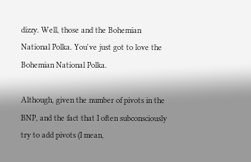dizzy. Well, those and the Bohemian National Polka. You've just got to love the Bohemian National Polka.

Although, given the number of pivots in the BNP, and the fact that I often subconsciously try to add pivots (I mean,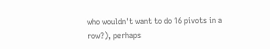who wouldn't want to do 16 pivots in a row?), perhaps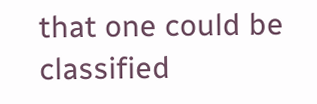that one could be classified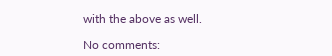with the above as well.

No comments: